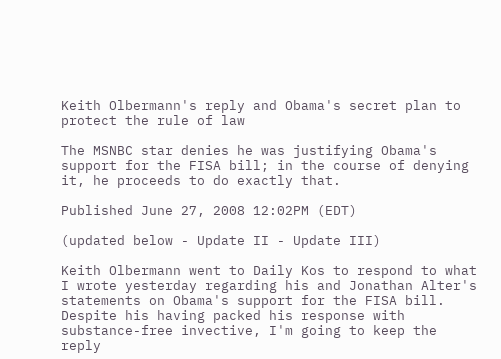Keith Olbermann's reply and Obama's secret plan to protect the rule of law

The MSNBC star denies he was justifying Obama's support for the FISA bill; in the course of denying it, he proceeds to do exactly that.

Published June 27, 2008 12:02PM (EDT)

(updated below - Update II - Update III)

Keith Olbermann went to Daily Kos to respond to what I wrote yesterday regarding his and Jonathan Alter's statements on Obama's support for the FISA bill. Despite his having packed his response with substance-free invective, I'm going to keep the reply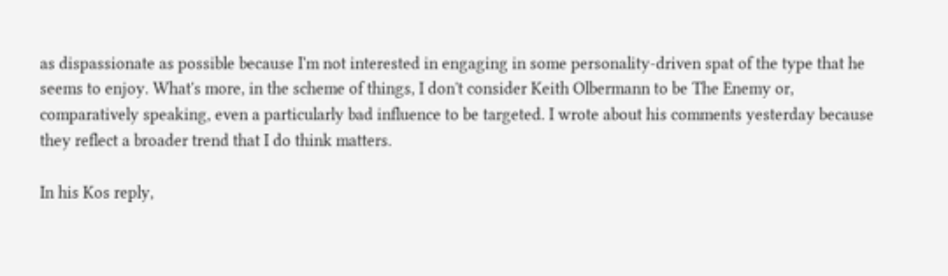as dispassionate as possible because I'm not interested in engaging in some personality-driven spat of the type that he seems to enjoy. What's more, in the scheme of things, I don't consider Keith Olbermann to be The Enemy or, comparatively speaking, even a particularly bad influence to be targeted. I wrote about his comments yesterday because they reflect a broader trend that I do think matters.

In his Kos reply,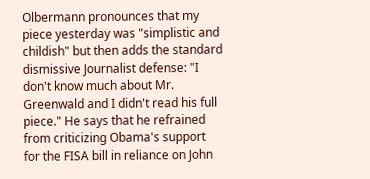Olbermann pronounces that my piece yesterday was "simplistic and childish" but then adds the standard dismissive Journalist defense: "I don't know much about Mr. Greenwald and I didn't read his full piece." He says that he refrained from criticizing Obama's support for the FISA bill in reliance on John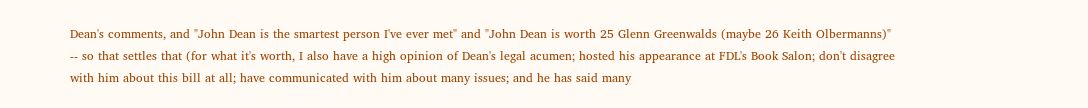Dean's comments, and "John Dean is the smartest person I've ever met" and "John Dean is worth 25 Glenn Greenwalds (maybe 26 Keith Olbermanns)" -- so that settles that (for what it's worth, I also have a high opinion of Dean's legal acumen; hosted his appearance at FDL's Book Salon; don't disagree with him about this bill at all; have communicated with him about many issues; and he has said many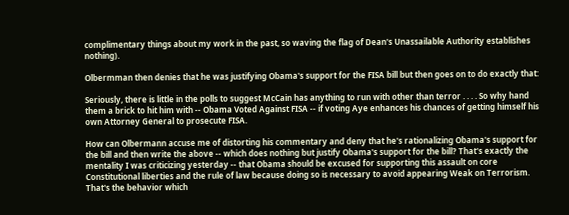complimentary things about my work in the past, so waving the flag of Dean's Unassailable Authority establishes nothing).

Olbermman then denies that he was justifying Obama's support for the FISA bill but then goes on to do exactly that:

Seriously, there is little in the polls to suggest McCain has anything to run with other than terror . . . . So why hand them a brick to hit him with -- Obama Voted Against FISA -- if voting Aye enhances his chances of getting himself his own Attorney General to prosecute FISA.

How can Olbermann accuse me of distorting his commentary and deny that he's rationalizing Obama's support for the bill and then write the above -- which does nothing but justify Obama's support for the bill? That's exactly the mentality I was criticizing yesterday -- that Obama should be excused for supporting this assault on core Constitutional liberties and the rule of law because doing so is necessary to avoid appearing Weak on Terrorism. That's the behavior which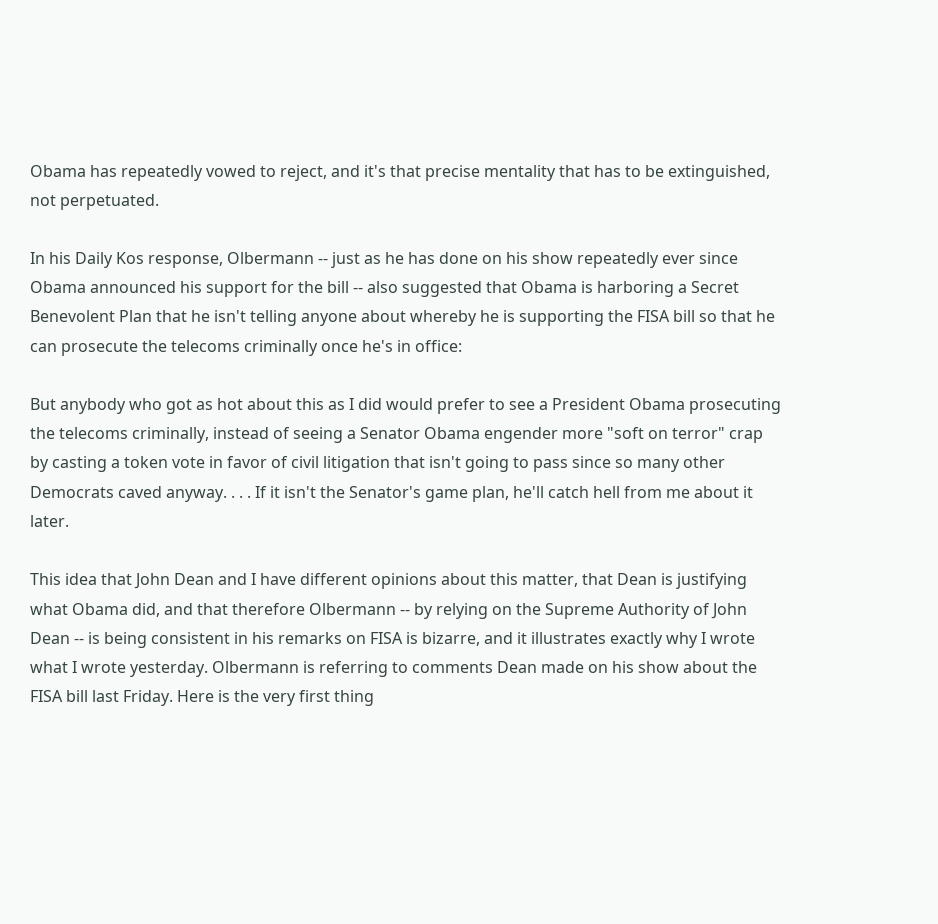Obama has repeatedly vowed to reject, and it's that precise mentality that has to be extinguished, not perpetuated.

In his Daily Kos response, Olbermann -- just as he has done on his show repeatedly ever since Obama announced his support for the bill -- also suggested that Obama is harboring a Secret Benevolent Plan that he isn't telling anyone about whereby he is supporting the FISA bill so that he can prosecute the telecoms criminally once he's in office:

But anybody who got as hot about this as I did would prefer to see a President Obama prosecuting the telecoms criminally, instead of seeing a Senator Obama engender more "soft on terror" crap by casting a token vote in favor of civil litigation that isn't going to pass since so many other Democrats caved anyway. . . . If it isn't the Senator's game plan, he'll catch hell from me about it later.

This idea that John Dean and I have different opinions about this matter, that Dean is justifying what Obama did, and that therefore Olbermann -- by relying on the Supreme Authority of John Dean -- is being consistent in his remarks on FISA is bizarre, and it illustrates exactly why I wrote what I wrote yesterday. Olbermann is referring to comments Dean made on his show about the FISA bill last Friday. Here is the very first thing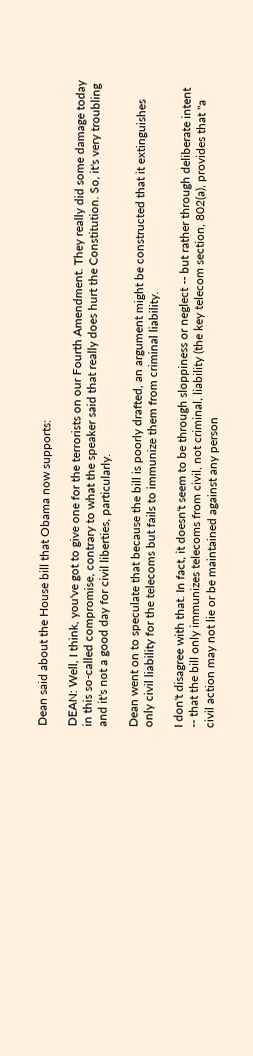Dean said about the House bill that Obama now supports:

DEAN: Well, I think, you've got to give one for the terrorists on our Fourth Amendment. They really did some damage today in this so-called compromise, contrary to what the speaker said that really does hurt the Constitution. So, it's very troubling and it's not a good day for civil liberties, particularly.

Dean went on to speculate that because the bill is poorly drafted, an argument might be constructed that it extinguishes only civil liability for the telecoms but fails to immunize them from criminal liability.

I don't disagree with that. In fact, it doesn't seem to be through sloppiness or neglect -- but rather through deliberate intent -- that the bill only immunizes telecoms from civil, not criminal, liability (the key telecom section, 802(a), provides that "a civil action may not lie or be maintained against any person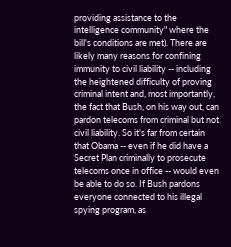providing assistance to the intelligence community" where the bill's conditions are met). There are likely many reasons for confining immunity to civil liability -- including the heightened difficulty of proving criminal intent and, most importantly, the fact that Bush, on his way out, can pardon telecoms from criminal but not civil liability. So it's far from certain that Obama -- even if he did have a Secret Plan criminally to prosecute telecoms once in office -- would even be able to do so. If Bush pardons everyone connected to his illegal spying program, as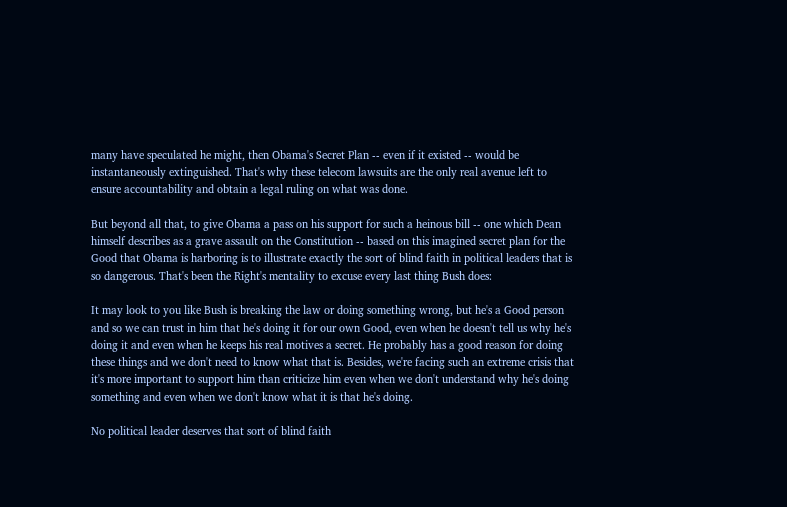many have speculated he might, then Obama's Secret Plan -- even if it existed -- would be instantaneously extinguished. That's why these telecom lawsuits are the only real avenue left to ensure accountability and obtain a legal ruling on what was done.

But beyond all that, to give Obama a pass on his support for such a heinous bill -- one which Dean himself describes as a grave assault on the Constitution -- based on this imagined secret plan for the Good that Obama is harboring is to illustrate exactly the sort of blind faith in political leaders that is so dangerous. That's been the Right's mentality to excuse every last thing Bush does:

It may look to you like Bush is breaking the law or doing something wrong, but he's a Good person and so we can trust in him that he's doing it for our own Good, even when he doesn't tell us why he's doing it and even when he keeps his real motives a secret. He probably has a good reason for doing these things and we don't need to know what that is. Besides, we're facing such an extreme crisis that it's more important to support him than criticize him even when we don't understand why he's doing something and even when we don't know what it is that he's doing.

No political leader deserves that sort of blind faith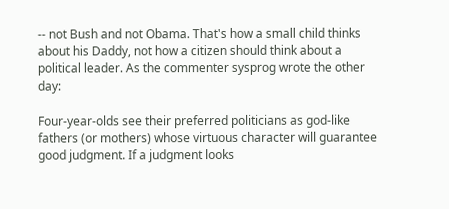-- not Bush and not Obama. That's how a small child thinks about his Daddy, not how a citizen should think about a political leader. As the commenter sysprog wrote the other day:

Four-year-olds see their preferred politicians as god-like fathers (or mothers) whose virtuous character will guarantee good judgment. If a judgment looks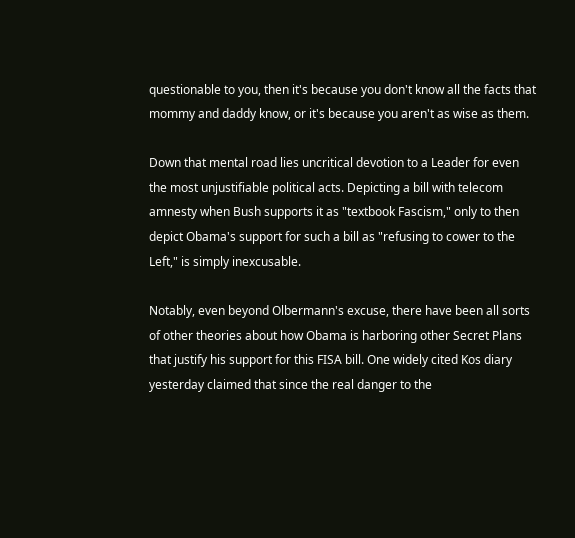questionable to you, then it's because you don't know all the facts that mommy and daddy know, or it's because you aren't as wise as them.

Down that mental road lies uncritical devotion to a Leader for even the most unjustifiable political acts. Depicting a bill with telecom amnesty when Bush supports it as "textbook Fascism," only to then depict Obama's support for such a bill as "refusing to cower to the Left," is simply inexcusable.

Notably, even beyond Olbermann's excuse, there have been all sorts of other theories about how Obama is harboring other Secret Plans that justify his support for this FISA bill. One widely cited Kos diary yesterday claimed that since the real danger to the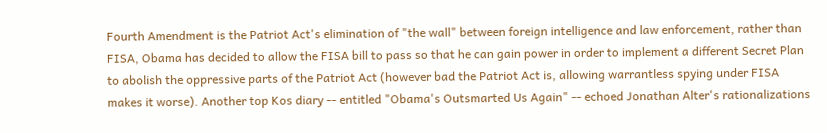Fourth Amendment is the Patriot Act's elimination of "the wall" between foreign intelligence and law enforcement, rather than FISA, Obama has decided to allow the FISA bill to pass so that he can gain power in order to implement a different Secret Plan to abolish the oppressive parts of the Patriot Act (however bad the Patriot Act is, allowing warrantless spying under FISA makes it worse). Another top Kos diary -- entitled "Obama's Outsmarted Us Again" -- echoed Jonathan Alter's rationalizations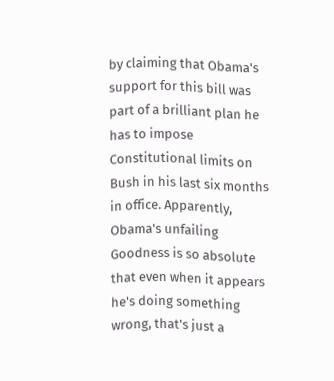by claiming that Obama's support for this bill was part of a brilliant plan he has to impose Constitutional limits on Bush in his last six months in office. Apparently, Obama's unfailing Goodness is so absolute that even when it appears he's doing something wrong, that's just a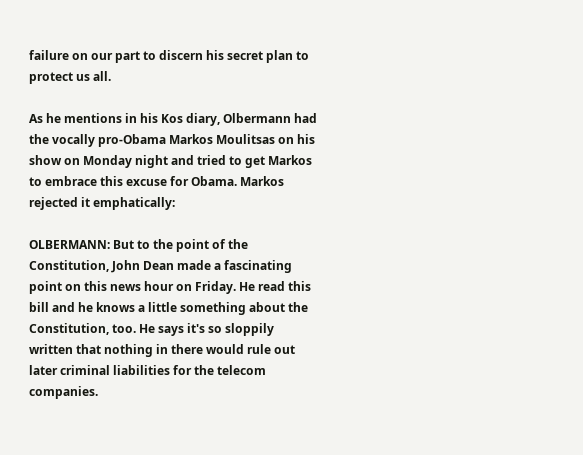failure on our part to discern his secret plan to protect us all.

As he mentions in his Kos diary, Olbermann had the vocally pro-Obama Markos Moulitsas on his show on Monday night and tried to get Markos to embrace this excuse for Obama. Markos rejected it emphatically:

OLBERMANN: But to the point of the Constitution, John Dean made a fascinating point on this news hour on Friday. He read this bill and he knows a little something about the Constitution, too. He says it's so sloppily written that nothing in there would rule out later criminal liabilities for the telecom companies.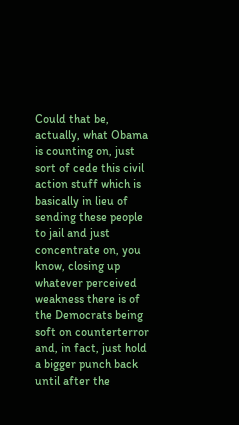Could that be, actually, what Obama is counting on, just sort of cede this civil action stuff which is basically in lieu of sending these people to jail and just concentrate on, you know, closing up whatever perceived weakness there is of the Democrats being soft on counterterror and, in fact, just hold a bigger punch back until after the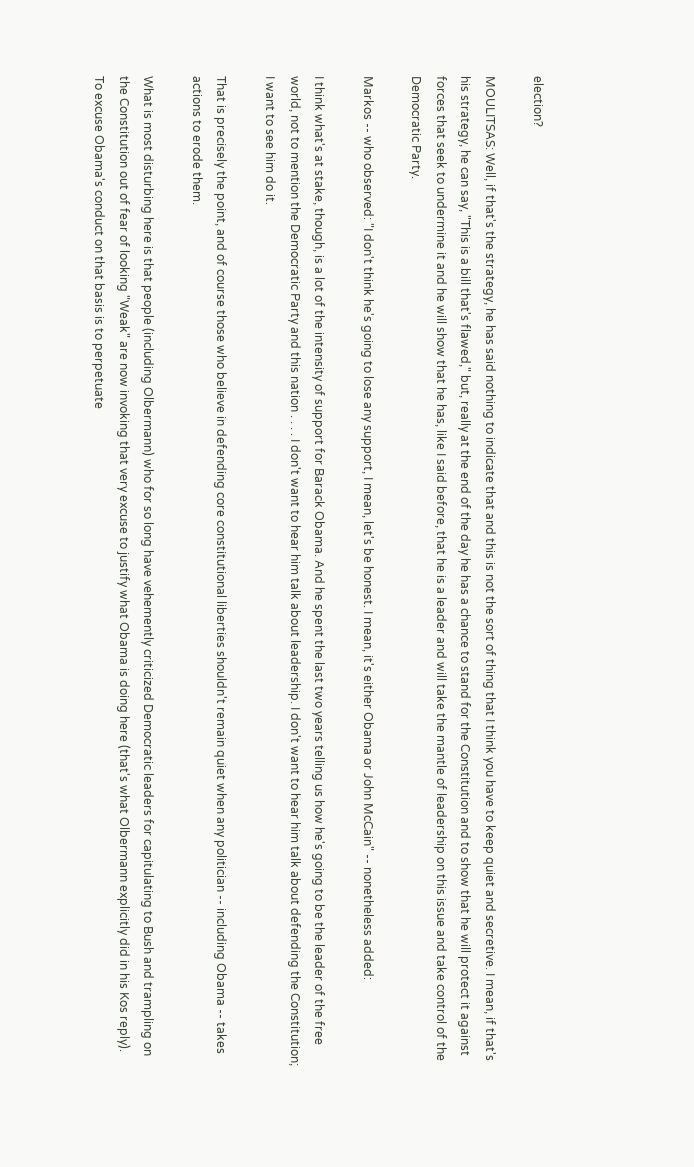election?

MOULITSAS: Well, if that's the strategy, he has said nothing to indicate that and this is not the sort of thing that I think you have to keep quiet and secretive. I mean, if that's his strategy, he can say, "This is a bill that's flawed," but, really at the end of the day he has a chance to stand for the Constitution and to show that he will protect it against forces that seek to undermine it and he will show that he has, like I said before, that he is a leader and will take the mantle of leadership on this issue and take control of the Democratic Party.

Markos -- who observed: "I don't think he's going to lose any support, I mean, let's be honest. I mean, it's either Obama or John McCain" -- nonetheless added:

I think what's at stake, though, is a lot of the intensity of support for Barack Obama. And he spent the last two years telling us how he's going to be the leader of the free world, not to mention the Democratic Party and this nation . . . . I don't want to hear him talk about leadership. I don't want to hear him talk about defending the Constitution; I want to see him do it.

That is precisely the point, and of course those who believe in defending core constitutional liberties shouldn't remain quiet when any politician -- including Obama -- takes actions to erode them.

What is most disturbing here is that people (including Olbermann) who for so long have vehemently criticized Democratic leaders for capitulating to Bush and trampling on the Constitution out of fear of looking "Weak" are now invoking that very excuse to justify what Obama is doing here (that's what Olbermann explicitly did in his Kos reply). To excuse Obama's conduct on that basis is to perpetuate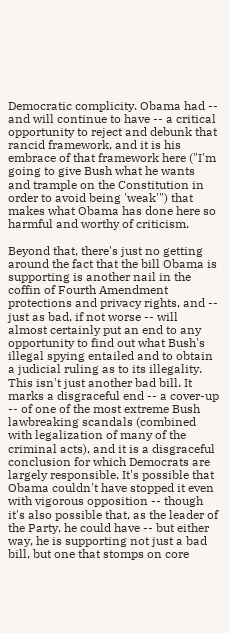Democratic complicity. Obama had -- and will continue to have -- a critical opportunity to reject and debunk that rancid framework, and it is his embrace of that framework here ("I'm going to give Bush what he wants and trample on the Constitution in order to avoid being 'weak'") that makes what Obama has done here so harmful and worthy of criticism.

Beyond that, there's just no getting around the fact that the bill Obama is supporting is another nail in the coffin of Fourth Amendment protections and privacy rights, and -- just as bad, if not worse -- will almost certainly put an end to any opportunity to find out what Bush's illegal spying entailed and to obtain a judicial ruling as to its illegality. This isn't just another bad bill. It marks a disgraceful end -- a cover-up -- of one of the most extreme Bush lawbreaking scandals (combined with legalization of many of the criminal acts), and it is a disgraceful conclusion for which Democrats are largely responsible. It's possible that Obama couldn't have stopped it even with vigorous opposition -- though it's also possible that, as the leader of the Party, he could have -- but either way, he is supporting not just a bad bill, but one that stomps on core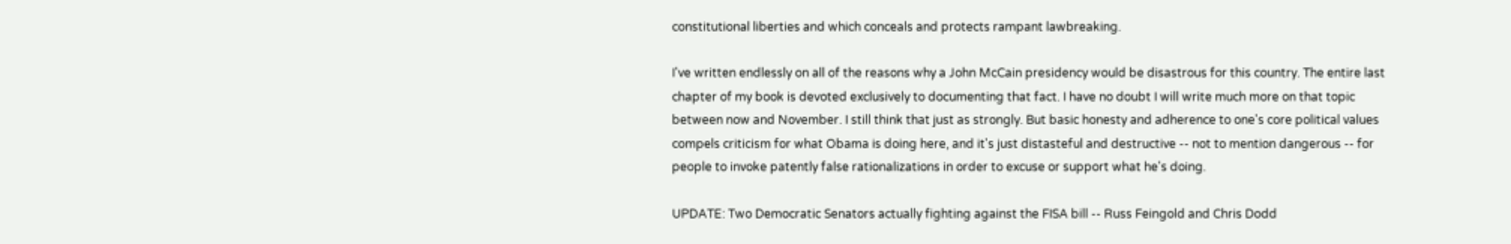constitutional liberties and which conceals and protects rampant lawbreaking.

I've written endlessly on all of the reasons why a John McCain presidency would be disastrous for this country. The entire last chapter of my book is devoted exclusively to documenting that fact. I have no doubt I will write much more on that topic between now and November. I still think that just as strongly. But basic honesty and adherence to one's core political values compels criticism for what Obama is doing here, and it's just distasteful and destructive -- not to mention dangerous -- for people to invoke patently false rationalizations in order to excuse or support what he's doing.

UPDATE: Two Democratic Senators actually fighting against the FISA bill -- Russ Feingold and Chris Dodd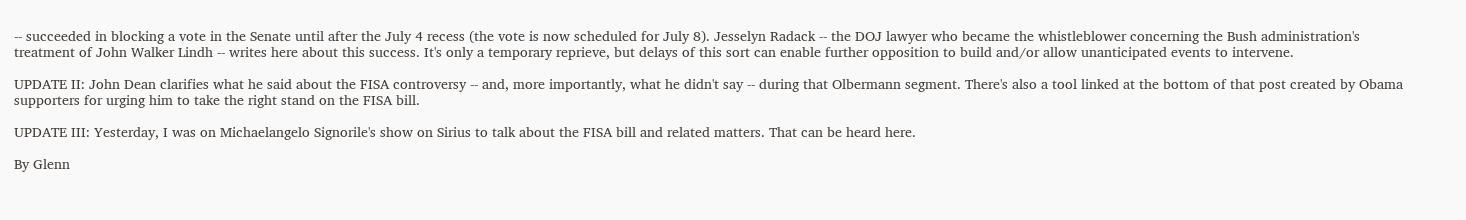-- succeeded in blocking a vote in the Senate until after the July 4 recess (the vote is now scheduled for July 8). Jesselyn Radack -- the DOJ lawyer who became the whistleblower concerning the Bush administration's treatment of John Walker Lindh -- writes here about this success. It's only a temporary reprieve, but delays of this sort can enable further opposition to build and/or allow unanticipated events to intervene.

UPDATE II: John Dean clarifies what he said about the FISA controversy -- and, more importantly, what he didn't say -- during that Olbermann segment. There's also a tool linked at the bottom of that post created by Obama supporters for urging him to take the right stand on the FISA bill.

UPDATE III: Yesterday, I was on Michaelangelo Signorile's show on Sirius to talk about the FISA bill and related matters. That can be heard here.

By Glenn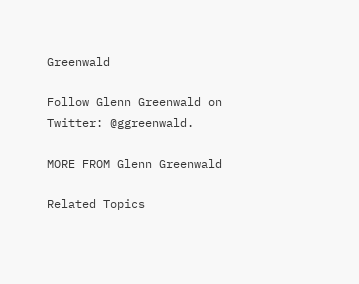Greenwald

Follow Glenn Greenwald on Twitter: @ggreenwald.

MORE FROM Glenn Greenwald

Related Topics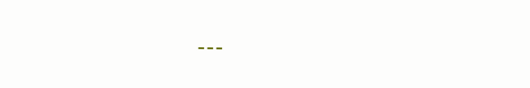---